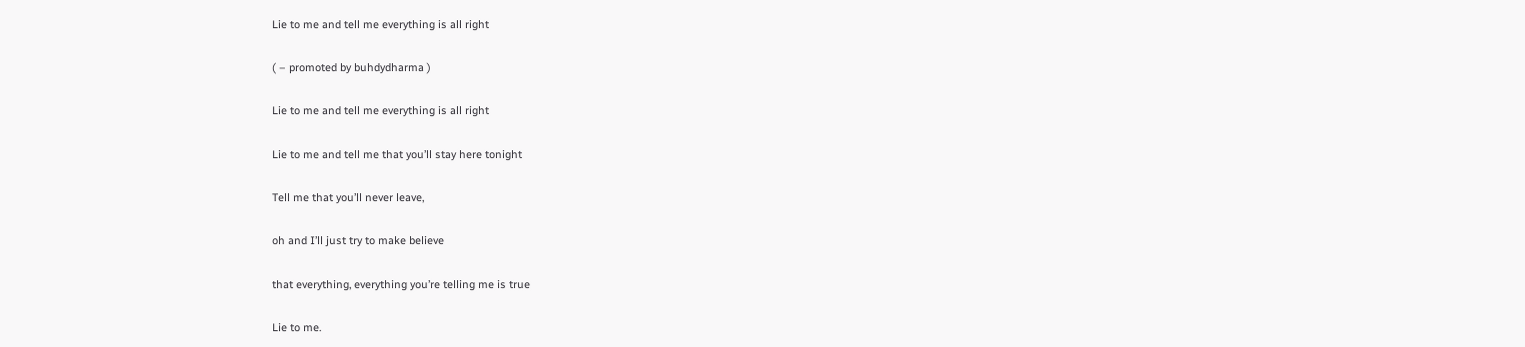Lie to me and tell me everything is all right

( – promoted by buhdydharma )

Lie to me and tell me everything is all right

Lie to me and tell me that you’ll stay here tonight

Tell me that you’ll never leave,

oh and I’ll just try to make believe

that everything, everything you’re telling me is true

Lie to me.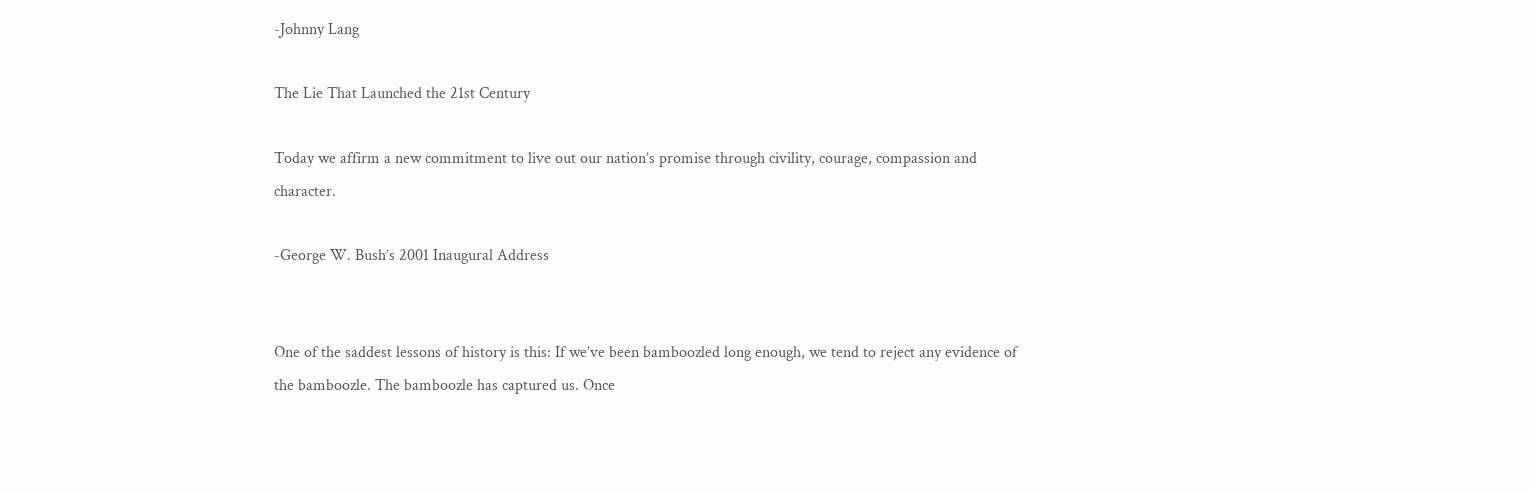-Johnny Lang

The Lie That Launched the 21st Century

Today we affirm a new commitment to live out our nation’s promise through civility, courage, compassion and character.

-George W. Bush’s 2001 Inaugural Address


One of the saddest lessons of history is this: If we’ve been bamboozled long enough, we tend to reject any evidence of the bamboozle. The bamboozle has captured us. Once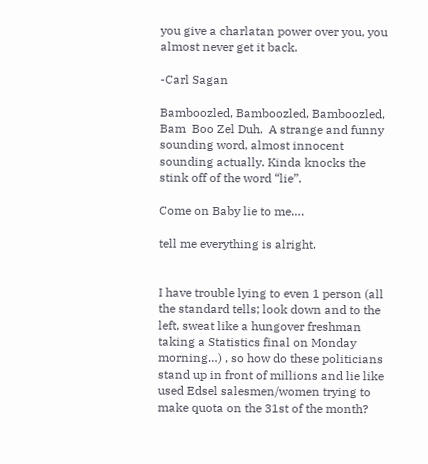you give a charlatan power over you, you almost never get it back.

-Carl Sagan

Bamboozled, Bamboozled, Bamboozled, Bam  Boo Zel Duh.  A strange and funny sounding word, almost innocent sounding actually. Kinda knocks the stink off of the word “lie”.

Come on Baby lie to me….

tell me everything is alright.


I have trouble lying to even 1 person (all the standard tells; look down and to the left, sweat like a hungover freshman taking a Statistics final on Monday morning…) , so how do these politicians stand up in front of millions and lie like used Edsel salesmen/women trying to make quota on the 31st of the month?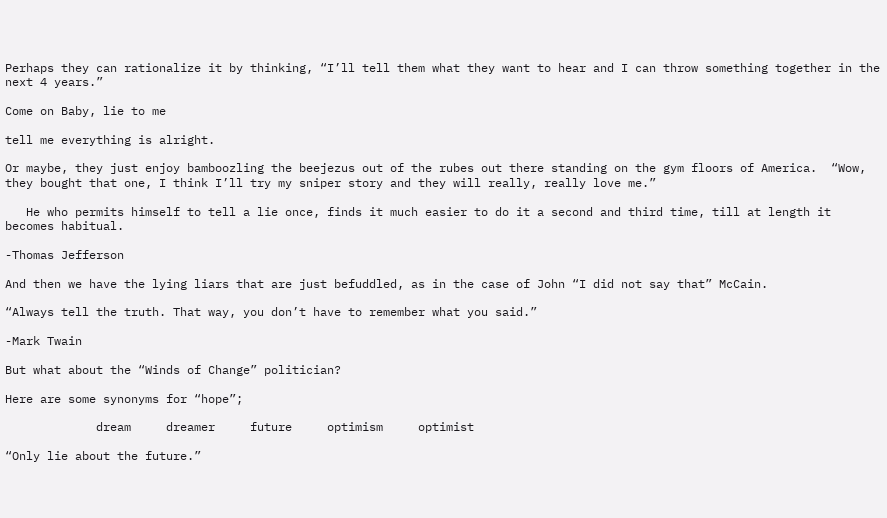Perhaps they can rationalize it by thinking, “I’ll tell them what they want to hear and I can throw something together in the next 4 years.”

Come on Baby, lie to me

tell me everything is alright.

Or maybe, they just enjoy bamboozling the beejezus out of the rubes out there standing on the gym floors of America.  “Wow, they bought that one, I think I’ll try my sniper story and they will really, really love me.”

   He who permits himself to tell a lie once, finds it much easier to do it a second and third time, till at length it becomes habitual.

-Thomas Jefferson

And then we have the lying liars that are just befuddled, as in the case of John “I did not say that” McCain.

“Always tell the truth. That way, you don’t have to remember what you said.”

-Mark Twain

But what about the “Winds of Change” politician?

Here are some synonyms for “hope”;

             dream     dreamer     future     optimism     optimist

“Only lie about the future.”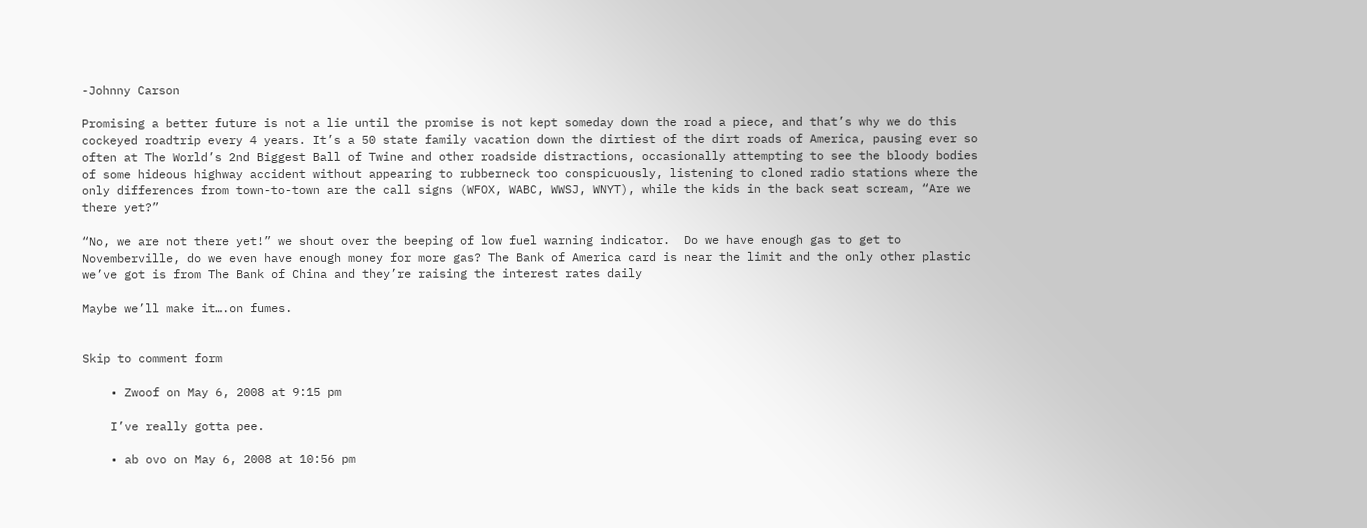-Johnny Carson

Promising a better future is not a lie until the promise is not kept someday down the road a piece, and that’s why we do this cockeyed roadtrip every 4 years. It’s a 50 state family vacation down the dirtiest of the dirt roads of America, pausing ever so often at The World’s 2nd Biggest Ball of Twine and other roadside distractions, occasionally attempting to see the bloody bodies of some hideous highway accident without appearing to rubberneck too conspicuously, listening to cloned radio stations where the only differences from town-to-town are the call signs (WFOX, WABC, WWSJ, WNYT), while the kids in the back seat scream, “Are we there yet?”

“No, we are not there yet!” we shout over the beeping of low fuel warning indicator.  Do we have enough gas to get to Novemberville, do we even have enough money for more gas? The Bank of America card is near the limit and the only other plastic we’ve got is from The Bank of China and they’re raising the interest rates daily

Maybe we’ll make it….on fumes.


Skip to comment form

    • Zwoof on May 6, 2008 at 9:15 pm

    I’ve really gotta pee.

    • ab ovo on May 6, 2008 at 10:56 pm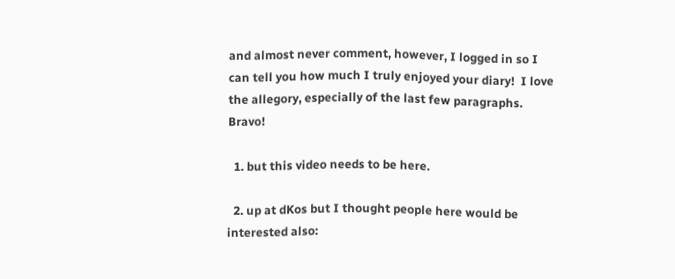and almost never comment, however, I logged in so I can tell you how much I truly enjoyed your diary!  I love the allegory, especially of the last few paragraphs.  Bravo!

  1. but this video needs to be here.

  2. up at dKos but I thought people here would be interested also: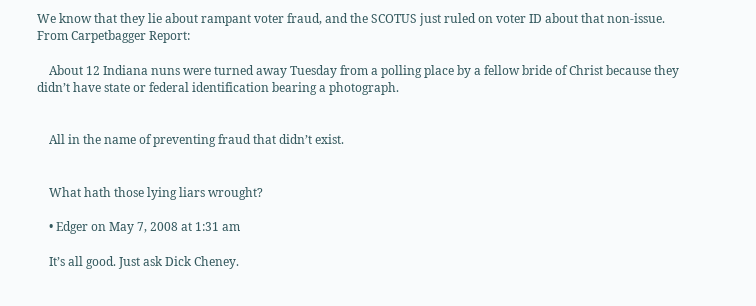We know that they lie about rampant voter fraud, and the SCOTUS just ruled on voter ID about that non-issue.  From Carpetbagger Report:

    About 12 Indiana nuns were turned away Tuesday from a polling place by a fellow bride of Christ because they didn’t have state or federal identification bearing a photograph.


    All in the name of preventing fraud that didn’t exist.


    What hath those lying liars wrought?

    • Edger on May 7, 2008 at 1:31 am

    It’s all good. Just ask Dick Cheney.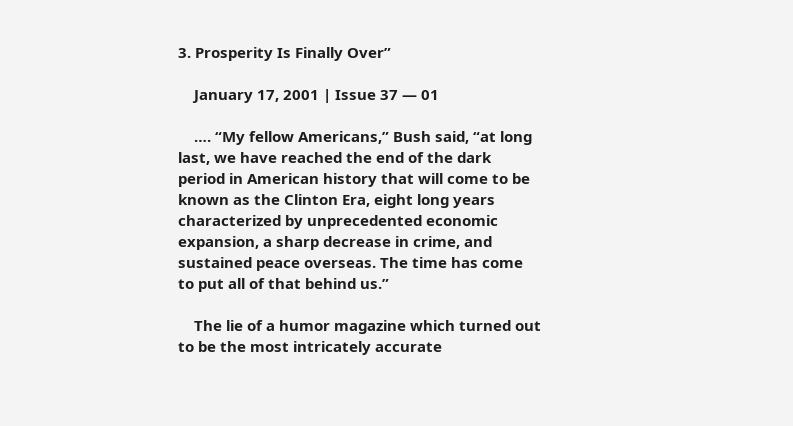3. Prosperity Is Finally Over”

    January 17, 2001 | Issue 37 — 01

    …. “My fellow Americans,” Bush said, “at long last, we have reached the end of the dark period in American history that will come to be known as the Clinton Era, eight long years characterized by unprecedented economic expansion, a sharp decrease in crime, and sustained peace overseas. The time has come to put all of that behind us.”

    The lie of a humor magazine which turned out to be the most intricately accurate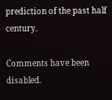prediction of the past half century.

Comments have been disabled.